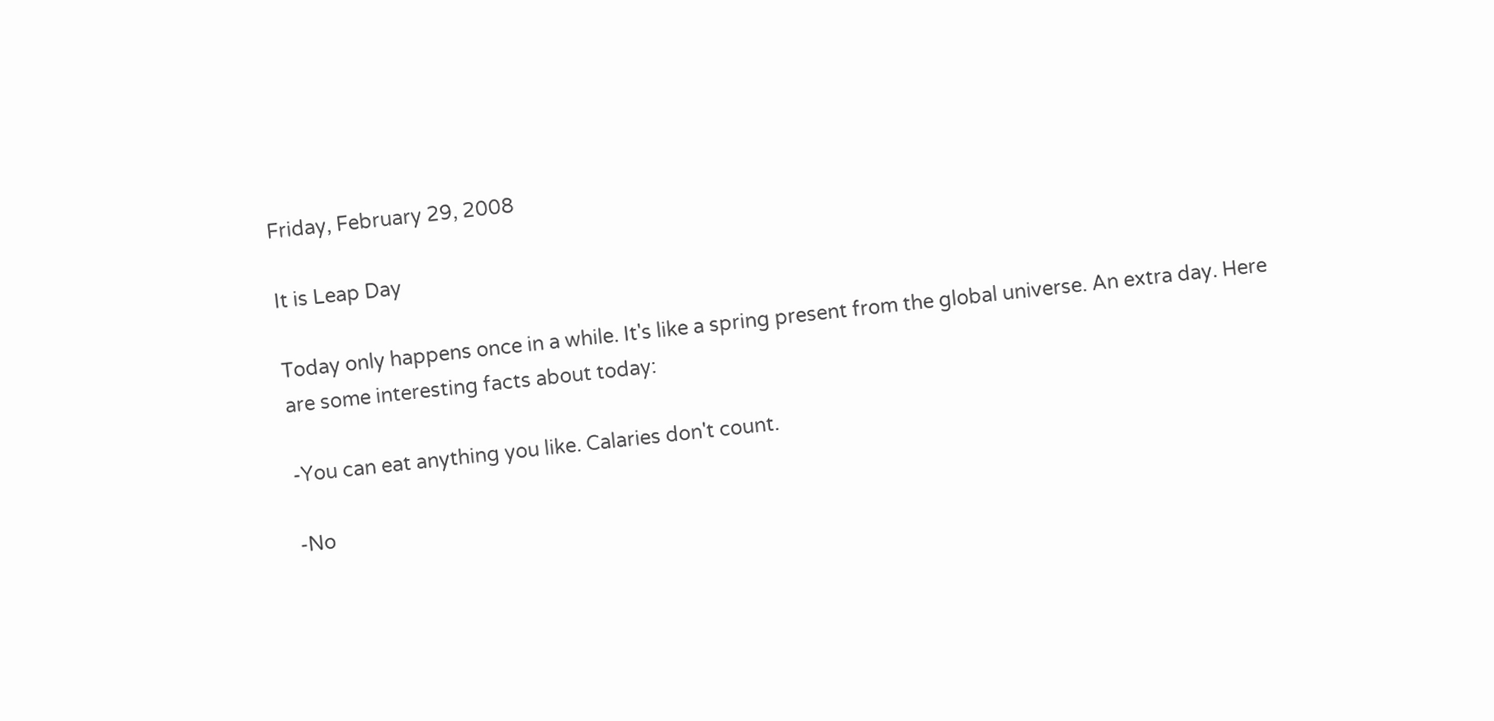Friday, February 29, 2008

It is Leap Day

Today only happens once in a while. It's like a spring present from the global universe. An extra day. Here are some interesting facts about today:

-You can eat anything you like. Calaries don't count.

-No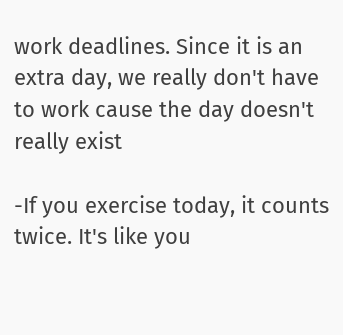work deadlines. Since it is an extra day, we really don't have to work cause the day doesn't really exist

-If you exercise today, it counts twice. It's like you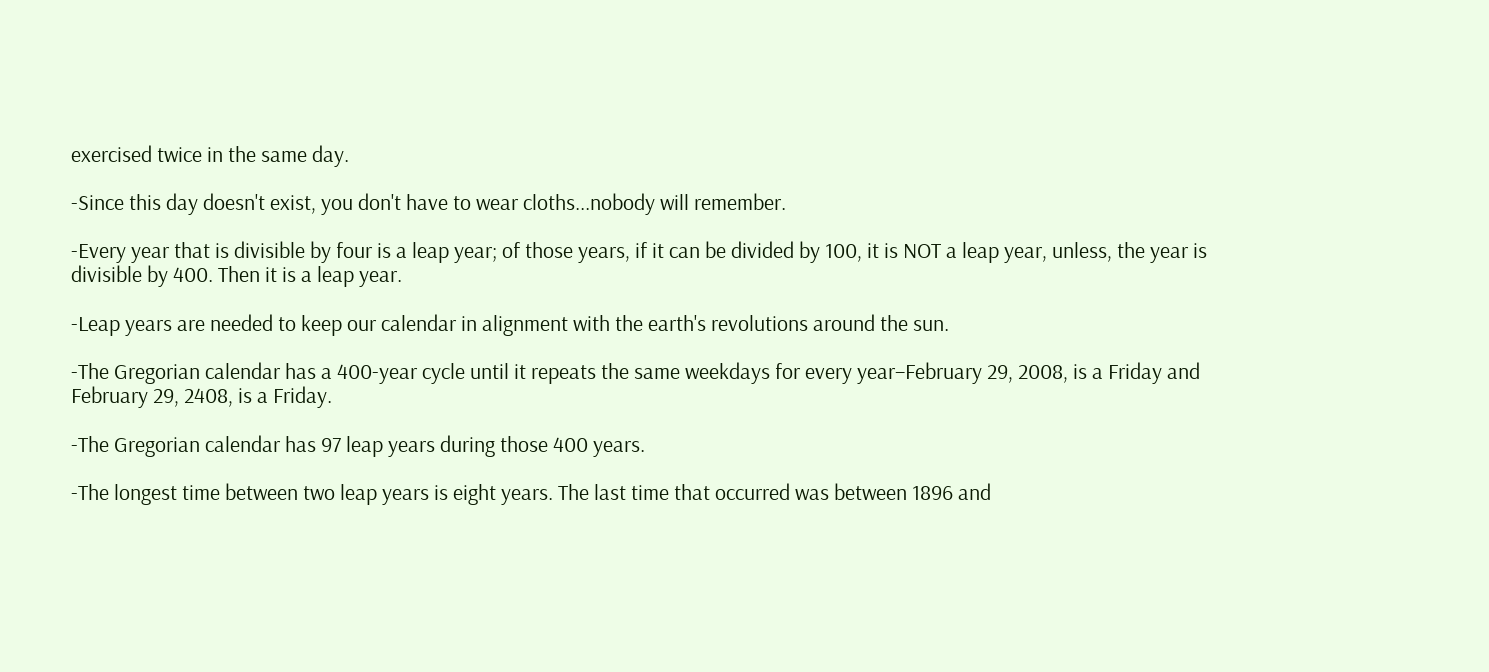exercised twice in the same day.

-Since this day doesn't exist, you don't have to wear cloths...nobody will remember.

-Every year that is divisible by four is a leap year; of those years, if it can be divided by 100, it is NOT a leap year, unless, the year is divisible by 400. Then it is a leap year.

-Leap years are needed to keep our calendar in alignment with the earth's revolutions around the sun.

-The Gregorian calendar has a 400-year cycle until it repeats the same weekdays for every year–February 29, 2008, is a Friday and February 29, 2408, is a Friday.

-The Gregorian calendar has 97 leap years during those 400 years.

-The longest time between two leap years is eight years. The last time that occurred was between 1896 and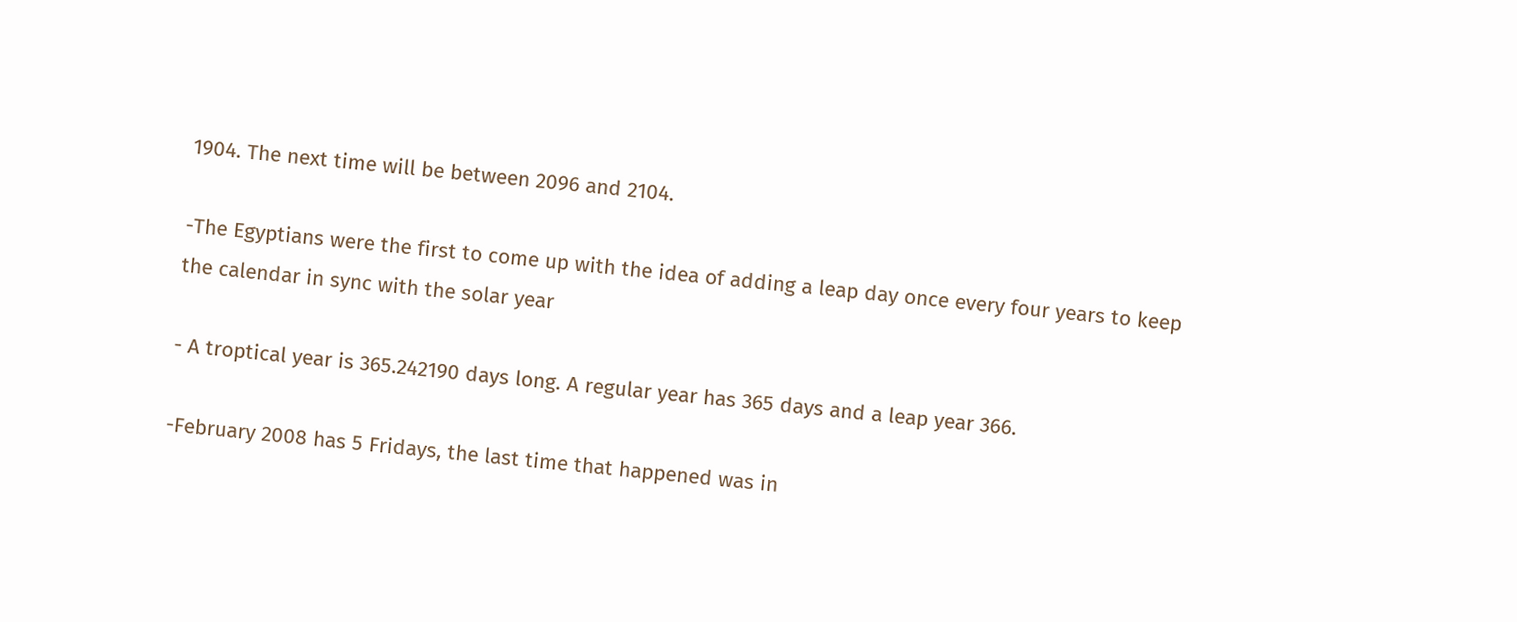1904. The next time will be between 2096 and 2104.

-The Egyptians were the first to come up with the idea of adding a leap day once every four years to keep the calendar in sync with the solar year

- A troptical year is 365.242190 days long. A regular year has 365 days and a leap year 366.

-February 2008 has 5 Fridays, the last time that happened was in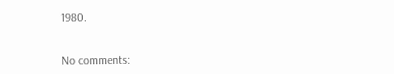1980.


No comments: